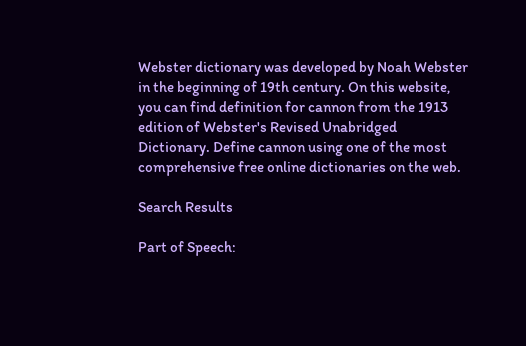Webster dictionary was developed by Noah Webster in the beginning of 19th century. On this website, you can find definition for cannon from the 1913 edition of Webster's Revised Unabridged Dictionary. Define cannon using one of the most comprehensive free online dictionaries on the web.

Search Results

Part of Speech: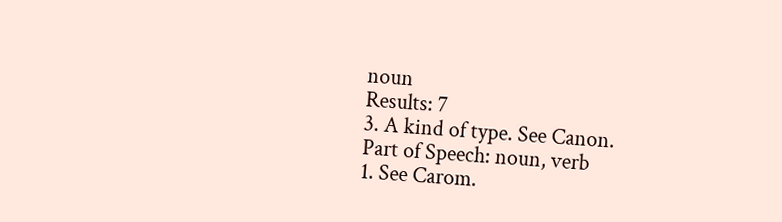noun
Results: 7
3. A kind of type. See Canon.
Part of Speech: noun, verb
1. See Carom.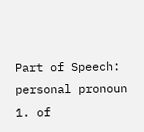Part of Speech: personal pronoun
1. of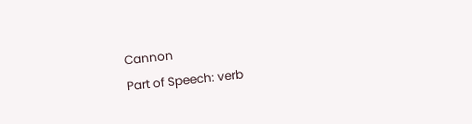Cannon
Part of Speech: verb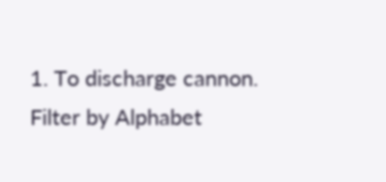1. To discharge cannon.
Filter by Alphabet